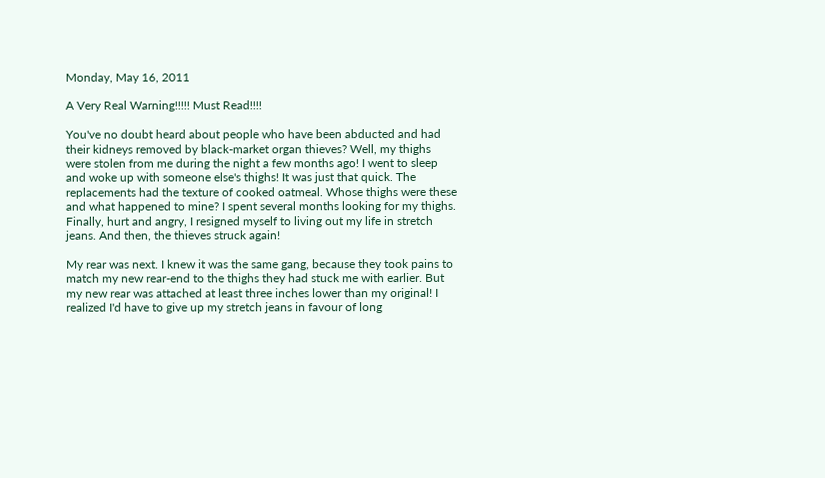Monday, May 16, 2011

A Very Real Warning!!!!! Must Read!!!!

You've no doubt heard about people who have been abducted and had
their kidneys removed by black-market organ thieves? Well, my thighs were stolen from me during the night a few months ago! I went to sleep and woke up with someone else's thighs! It was just that quick. The replacements had the texture of cooked oatmeal. Whose thighs were these and what happened to mine? I spent several months looking for my thighs. Finally, hurt and angry, I resigned myself to living out my life in stretch jeans. And then, the thieves struck again!

My rear was next. I knew it was the same gang, because they took pains to match my new rear-end to the thighs they had stuck me with earlier. But my new rear was attached at least three inches lower than my original! I realized I'd have to give up my stretch jeans in favour of long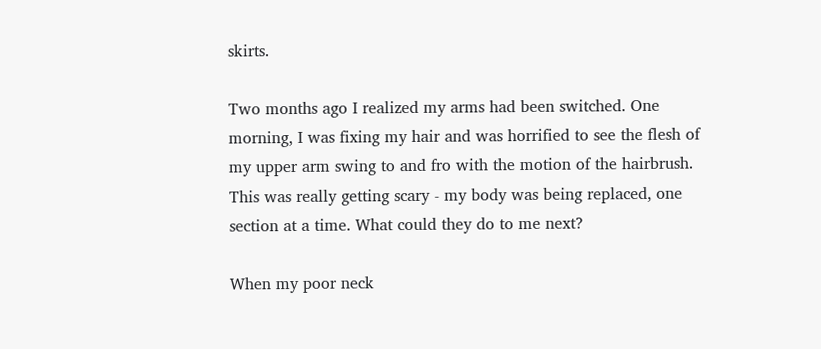skirts.

Two months ago I realized my arms had been switched. One morning, I was fixing my hair and was horrified to see the flesh of my upper arm swing to and fro with the motion of the hairbrush. This was really getting scary - my body was being replaced, one section at a time. What could they do to me next?

When my poor neck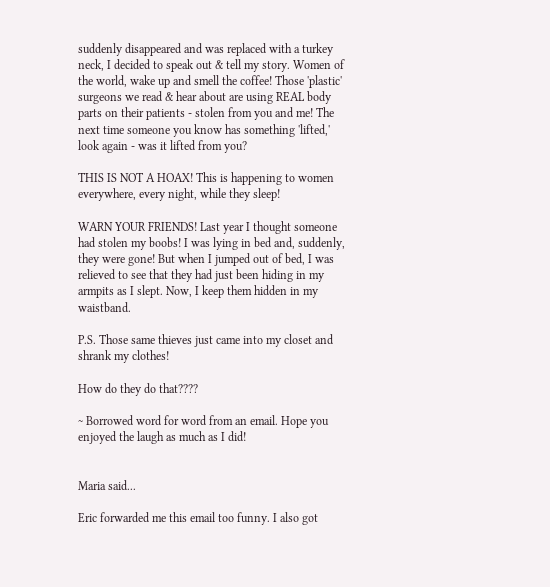suddenly disappeared and was replaced with a turkey neck, I decided to speak out & tell my story. Women of the world, wake up and smell the coffee! Those 'plastic' surgeons we read & hear about are using REAL body parts on their patients - stolen from you and me! The next time someone you know has something 'lifted,' look again - was it lifted from you?

THIS IS NOT A HOAX! This is happening to women everywhere, every night, while they sleep!

WARN YOUR FRIENDS! Last year I thought someone had stolen my boobs! I was lying in bed and, suddenly, they were gone! But when I jumped out of bed, I was relieved to see that they had just been hiding in my armpits as I slept. Now, I keep them hidden in my waistband.

P.S. Those same thieves just came into my closet and shrank my clothes!

How do they do that????

~ Borrowed word for word from an email. Hope you enjoyed the laugh as much as I did!


Maria said...

Eric forwarded me this email too funny. I also got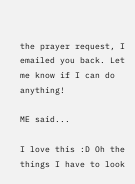the prayer request, I emailed you back. Let me know if I can do anything!

ME said...

I love this :D Oh the things I have to look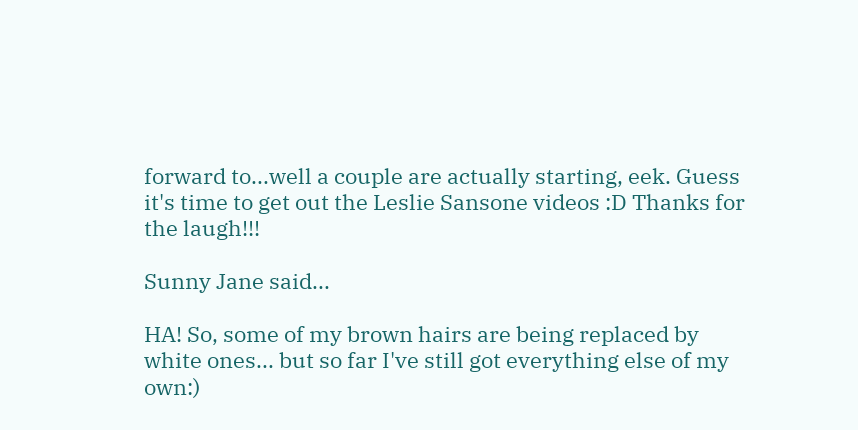forward to...well a couple are actually starting, eek. Guess it's time to get out the Leslie Sansone videos :D Thanks for the laugh!!!

Sunny Jane said...

HA! So, some of my brown hairs are being replaced by white ones... but so far I've still got everything else of my own:)